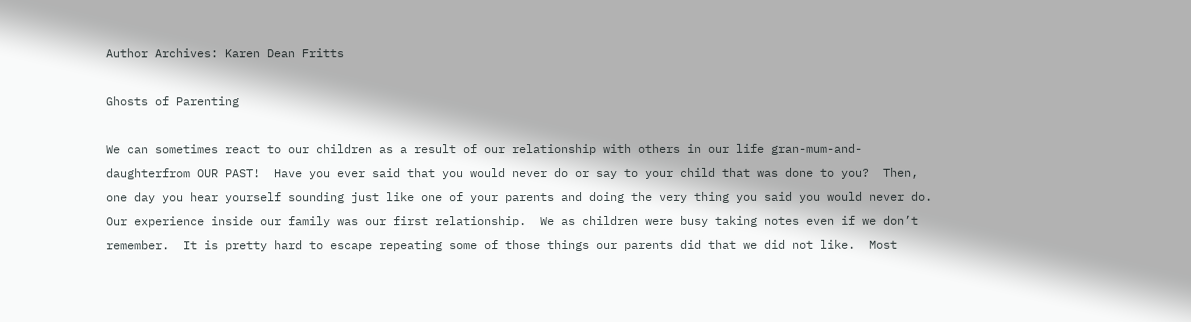Author Archives: Karen Dean Fritts

Ghosts of Parenting

We can sometimes react to our children as a result of our relationship with others in our life gran-mum-and-daughterfrom OUR PAST!  Have you ever said that you would never do or say to your child that was done to you?  Then, one day you hear yourself sounding just like one of your parents and doing the very thing you said you would never do.  Our experience inside our family was our first relationship.  We as children were busy taking notes even if we don’t remember.  It is pretty hard to escape repeating some of those things our parents did that we did not like.  Most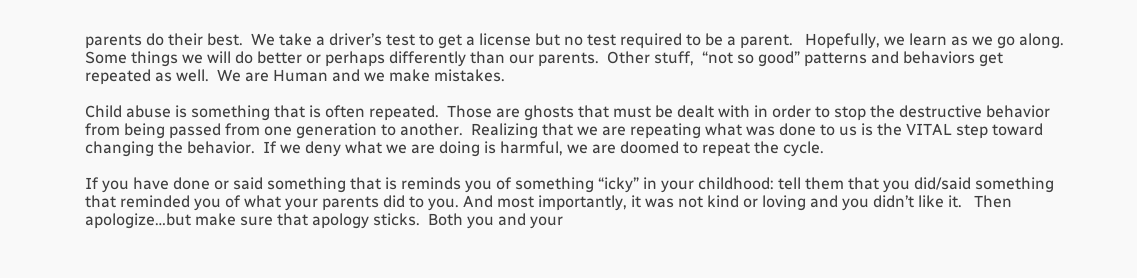parents do their best.  We take a driver’s test to get a license but no test required to be a parent.   Hopefully, we learn as we go along.  Some things we will do better or perhaps differently than our parents.  Other stuff,  “not so good” patterns and behaviors get repeated as well.  We are Human and we make mistakes.

Child abuse is something that is often repeated.  Those are ghosts that must be dealt with in order to stop the destructive behavior from being passed from one generation to another.  Realizing that we are repeating what was done to us is the VITAL step toward changing the behavior.  If we deny what we are doing is harmful, we are doomed to repeat the cycle.

If you have done or said something that is reminds you of something “icky” in your childhood: tell them that you did/said something that reminded you of what your parents did to you. And most importantly, it was not kind or loving and you didn’t like it.   Then apologize…but make sure that apology sticks.  Both you and your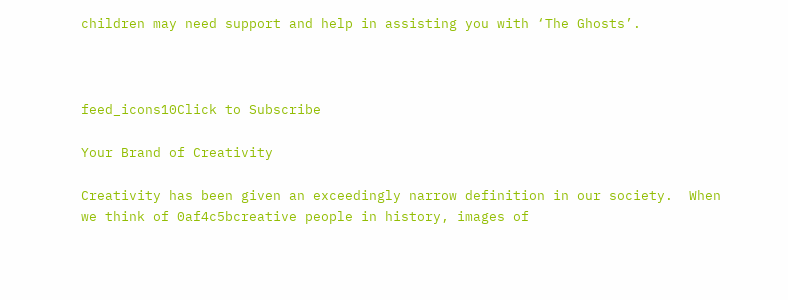children may need support and help in assisting you with ‘The Ghosts’.



feed_icons10Click to Subscribe

Your Brand of Creativity

Creativity has been given an exceedingly narrow definition in our society.  When we think of 0af4c5bcreative people in history, images of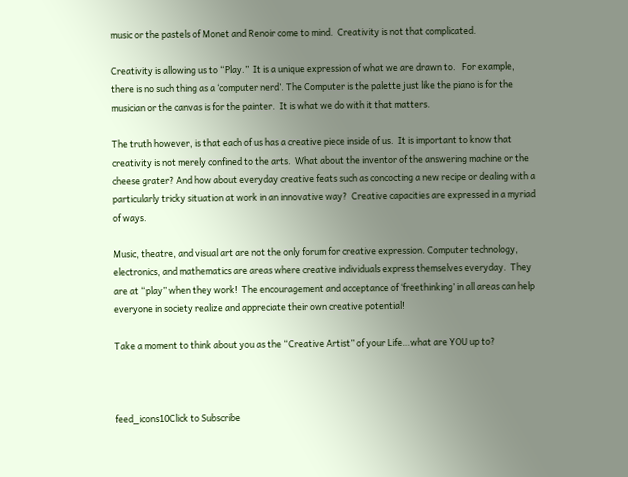music or the pastels of Monet and Renoir come to mind.  Creativity is not that complicated.

Creativity is allowing us to “Play.”  It is a unique expression of what we are drawn to.   For example, there is no such thing as a ‘computer nerd’. The Computer is the palette just like the piano is for the musician or the canvas is for the painter.  It is what we do with it that matters.

The truth however, is that each of us has a creative piece inside of us.  It is important to know that creativity is not merely confined to the arts.  What about the inventor of the answering machine or the cheese grater? And how about everyday creative feats such as concocting a new recipe or dealing with a particularly tricky situation at work in an innovative way?  Creative capacities are expressed in a myriad of ways.

Music, theatre, and visual art are not the only forum for creative expression. Computer technology, electronics, and mathematics are areas where creative individuals express themselves everyday.  They are at “play” when they work!  The encouragement and acceptance of ‘freethinking’ in all areas can help everyone in society realize and appreciate their own creative potential!

Take a moment to think about you as the “Creative Artist” of your Life…what are YOU up to?



feed_icons10Click to Subscribe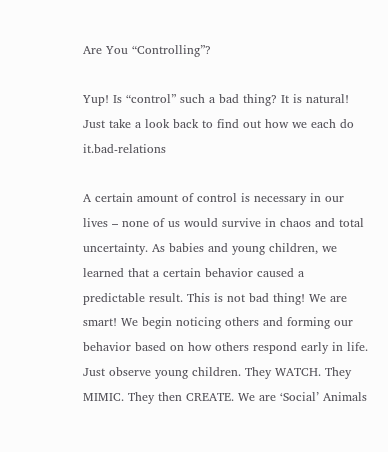Are You “Controlling”?

Yup! Is “control” such a bad thing? It is natural! Just take a look back to find out how we each do it.bad-relations

A certain amount of control is necessary in our lives – none of us would survive in chaos and total uncertainty. As babies and young children, we learned that a certain behavior caused a predictable result. This is not bad thing! We are smart! We begin noticing others and forming our behavior based on how others respond early in life. Just observe young children. They WATCH. They MIMIC. They then CREATE. We are ‘Social’ Animals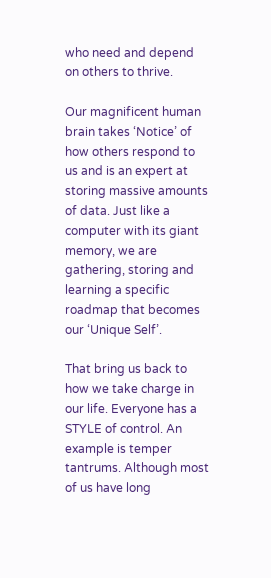who need and depend on others to thrive.

Our magnificent human brain takes ‘Notice’ of how others respond to us and is an expert at storing massive amounts of data. Just like a computer with its giant memory, we are gathering, storing and learning a specific roadmap that becomes our ‘Unique Self’.

That bring us back to how we take charge in our life. Everyone has a STYLE of control. An example is temper tantrums. Although most of us have long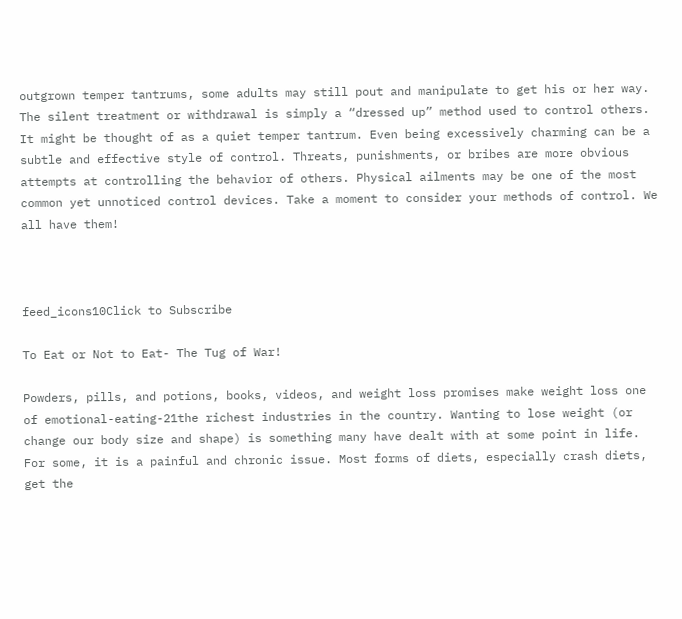outgrown temper tantrums, some adults may still pout and manipulate to get his or her way. The silent treatment or withdrawal is simply a “dressed up” method used to control others. It might be thought of as a quiet temper tantrum. Even being excessively charming can be a subtle and effective style of control. Threats, punishments, or bribes are more obvious attempts at controlling the behavior of others. Physical ailments may be one of the most common yet unnoticed control devices. Take a moment to consider your methods of control. We all have them!



feed_icons10Click to Subscribe

To Eat or Not to Eat- The Tug of War!

Powders, pills, and potions, books, videos, and weight loss promises make weight loss one of emotional-eating-21the richest industries in the country. Wanting to lose weight (or change our body size and shape) is something many have dealt with at some point in life. For some, it is a painful and chronic issue. Most forms of diets, especially crash diets, get the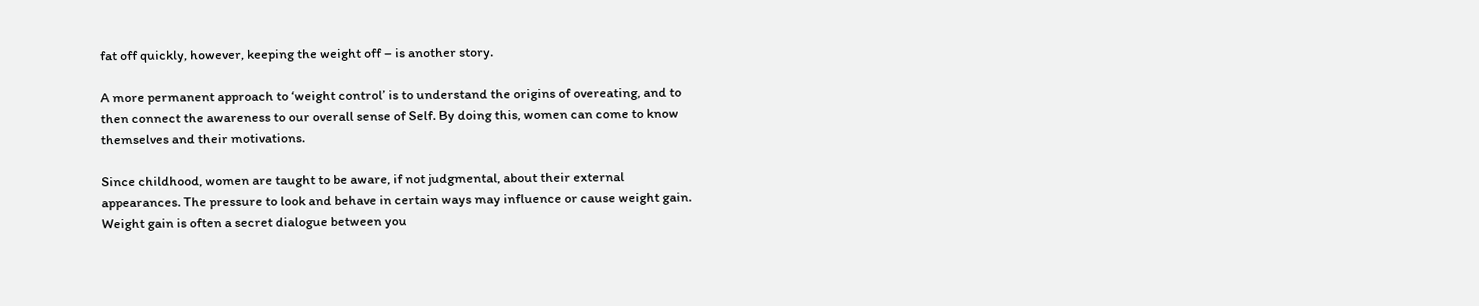fat off quickly, however, keeping the weight off – is another story.

A more permanent approach to ‘weight control’ is to understand the origins of overeating, and to then connect the awareness to our overall sense of Self. By doing this, women can come to know themselves and their motivations.

Since childhood, women are taught to be aware, if not judgmental, about their external appearances. The pressure to look and behave in certain ways may influence or cause weight gain. Weight gain is often a secret dialogue between you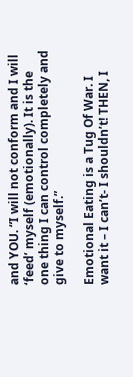and YOU. “I will not conform and I will ‘feed’ myself (emotionally). It is the one thing I can control completely and give to myself.”

Emotional Eating is a Tug Of War. I want it – I can’t- I shouldn’t! THEN, I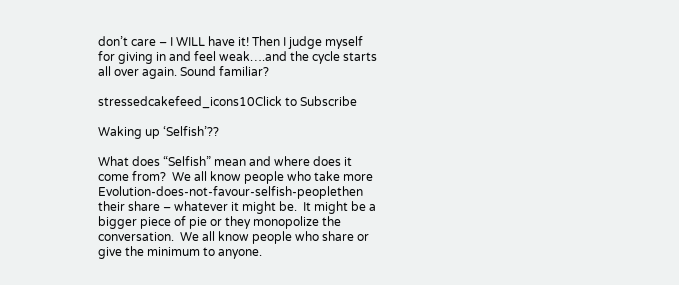don’t care – I WILL have it! Then I judge myself for giving in and feel weak….and the cycle starts all over again. Sound familiar?

stressedcakefeed_icons10Click to Subscribe

Waking up ‘Selfish’??

What does “Selfish” mean and where does it come from?  We all know people who take more Evolution-does-not-favour-selfish-peoplethen their share – whatever it might be.  It might be a bigger piece of pie or they monopolize the conversation.  We all know people who share or give the minimum to anyone.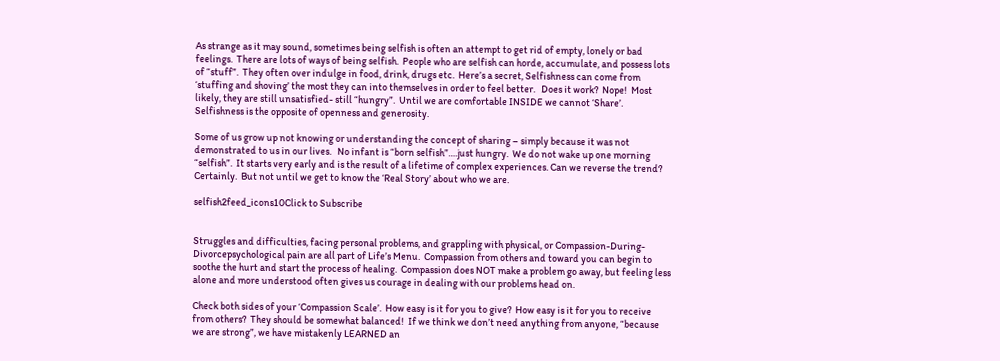As strange as it may sound, sometimes being selfish is often an attempt to get rid of empty, lonely or bad feelings.  There are lots of ways of being selfish.  People who are selfish can horde, accumulate, and possess lots of “stuff”.  They often over indulge in food, drink, drugs etc.  Here’s a secret, Selfishness can come from ‘stuffing and shoving’ the most they can into themselves in order to feel better.   Does it work?  Nope!  Most likely, they are still unsatisfied- still “hungry”.  Until we are comfortable INSIDE we cannot ‘Share’.  Selfishness is the opposite of openness and generosity.

Some of us grow up not knowing or understanding the concept of sharing – simply because it was not demonstrated to us in our lives.   No infant is “born selfish”….just hungry.  We do not wake up one morning “selfish”.  It starts very early and is the result of a lifetime of complex experiences. Can we reverse the trend?  Certainly.  But not until we get to know the ‘Real Story’ about who we are.

selfish2feed_icons10Click to Subscribe


Struggles and difficulties, facing personal problems, and grappling with physical, or Compassion-During-Divorcepsychological pain are all part of Life’s Menu.  Compassion from others and toward you can begin to soothe the hurt and start the process of healing.  Compassion does NOT make a problem go away, but feeling less alone and more understood often gives us courage in dealing with our problems head on.

Check both sides of your ‘Compassion Scale’.  How easy is it for you to give?  How easy is it for you to receive from others?  They should be somewhat balanced!  If we think we don’t need anything from anyone, “because we are strong”, we have mistakenly LEARNED an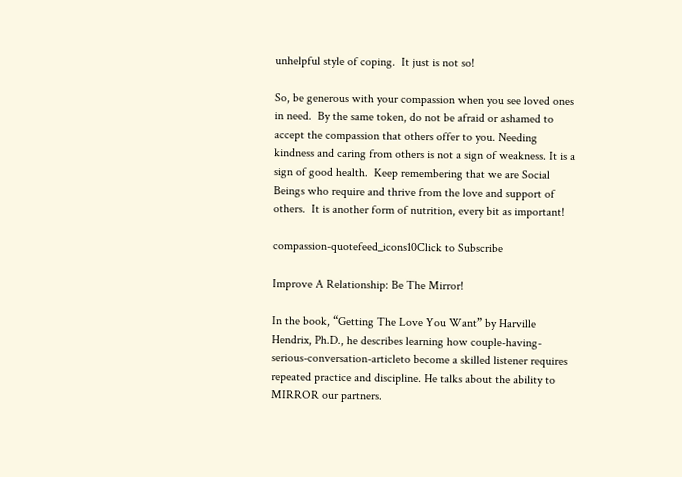unhelpful style of coping.  It just is not so!

So, be generous with your compassion when you see loved ones in need.  By the same token, do not be afraid or ashamed to accept the compassion that others offer to you. Needing kindness and caring from others is not a sign of weakness. It is a sign of good health.  Keep remembering that we are Social Beings who require and thrive from the love and support of others.  It is another form of nutrition, every bit as important!

compassion-quotefeed_icons10Click to Subscribe

Improve A Relationship: Be The Mirror!

In the book, “Getting The Love You Want” by Harville Hendrix, Ph.D., he describes learning how couple-having-serious-conversation-articleto become a skilled listener requires repeated practice and discipline. He talks about the ability to MIRROR our partners.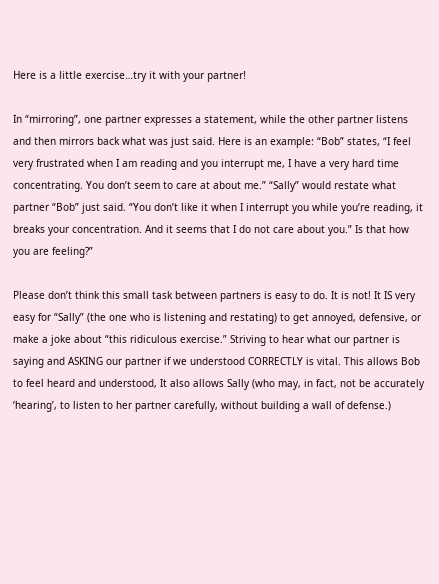Here is a little exercise…try it with your partner!

In “mirroring”, one partner expresses a statement, while the other partner listens and then mirrors back what was just said. Here is an example: “Bob” states, “I feel very frustrated when I am reading and you interrupt me, I have a very hard time concentrating. You don’t seem to care at about me.” “Sally” would restate what partner “Bob” just said. “You don’t like it when I interrupt you while you’re reading, it breaks your concentration. And it seems that I do not care about you.” Is that how you are feeling?”

Please don’t think this small task between partners is easy to do. It is not! It IS very easy for “Sally” (the one who is listening and restating) to get annoyed, defensive, or make a joke about “this ridiculous exercise.” Striving to hear what our partner is saying and ASKING our partner if we understood CORRECTLY is vital. This allows Bob to feel heard and understood, It also allows Sally (who may, in fact, not be accurately ‘hearing’, to listen to her partner carefully, without building a wall of defense.)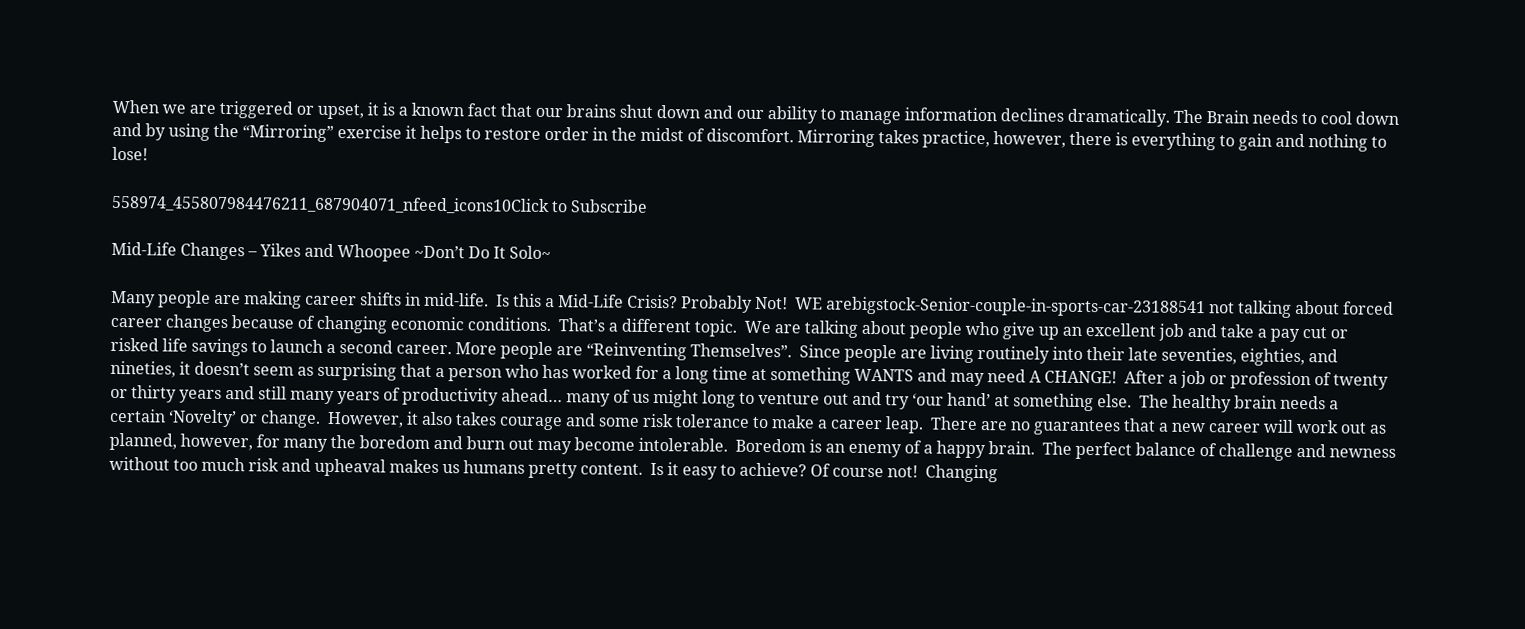When we are triggered or upset, it is a known fact that our brains shut down and our ability to manage information declines dramatically. The Brain needs to cool down and by using the “Mirroring” exercise it helps to restore order in the midst of discomfort. Mirroring takes practice, however, there is everything to gain and nothing to lose!

558974_455807984476211_687904071_nfeed_icons10Click to Subscribe

Mid-Life Changes – Yikes and Whoopee ~Don’t Do It Solo~

Many people are making career shifts in mid-life.  Is this a Mid-Life Crisis? Probably Not!  WE arebigstock-Senior-couple-in-sports-car-23188541 not talking about forced career changes because of changing economic conditions.  That’s a different topic.  We are talking about people who give up an excellent job and take a pay cut or risked life savings to launch a second career. More people are “Reinventing Themselves”.  Since people are living routinely into their late seventies, eighties, and nineties, it doesn’t seem as surprising that a person who has worked for a long time at something WANTS and may need A CHANGE!  After a job or profession of twenty or thirty years and still many years of productivity ahead… many of us might long to venture out and try ‘our hand’ at something else.  The healthy brain needs a certain ‘Novelty’ or change.  However, it also takes courage and some risk tolerance to make a career leap.  There are no guarantees that a new career will work out as planned, however, for many the boredom and burn out may become intolerable.  Boredom is an enemy of a happy brain.  The perfect balance of challenge and newness without too much risk and upheaval makes us humans pretty content.  Is it easy to achieve? Of course not!  Changing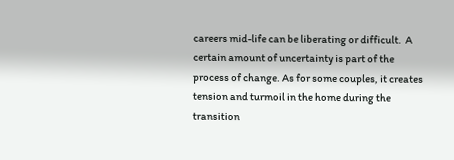careers mid-life can be liberating or difficult.  A certain amount of uncertainty is part of the process of change. As for some couples, it creates tension and turmoil in the home during the transition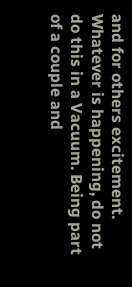and for others excitement.  Whatever is happening, do not do this in a Vacuum. Being part of a couple and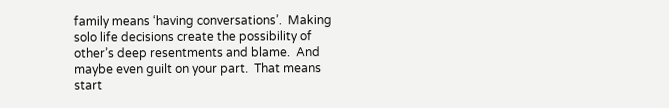family means ‘having conversations’.  Making solo life decisions create the possibility of other’s deep resentments and blame.  And maybe even guilt on your part.  That means start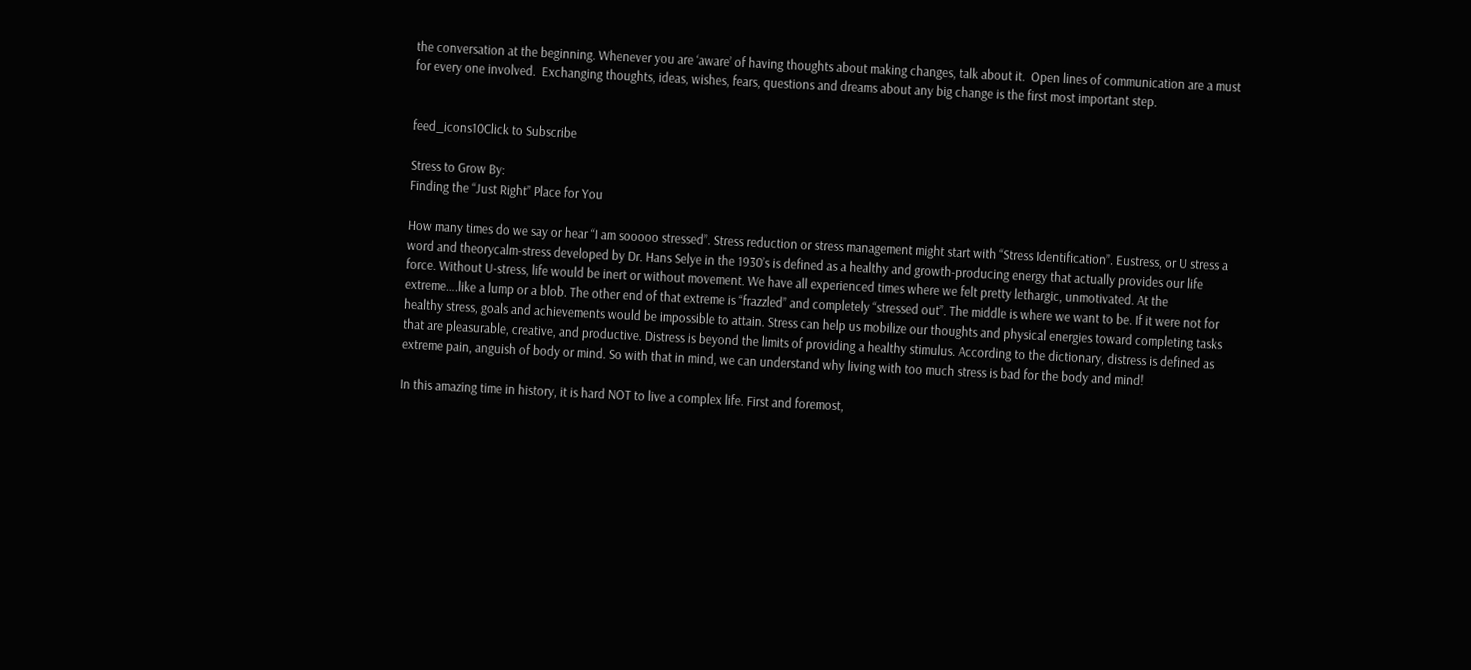the conversation at the beginning. Whenever you are ‘aware’ of having thoughts about making changes, talk about it.  Open lines of communication are a must for every one involved.  Exchanging thoughts, ideas, wishes, fears, questions and dreams about any big change is the first most important step.


feed_icons10Click to Subscribe

Stress to Grow By:
Finding the “Just Right” Place for You

How many times do we say or hear “I am sooooo stressed”. Stress reduction or stress management might start with “Stress Identification”. Eustress, or U stress a word and theorycalm-stress developed by Dr. Hans Selye in the 1930’s is defined as a healthy and growth-producing energy that actually provides our life force. Without U-stress, life would be inert or without movement. We have all experienced times where we felt pretty lethargic, unmotivated. At the extreme….like a lump or a blob. The other end of that extreme is “frazzled” and completely “stressed out”. The middle is where we want to be. If it were not for healthy stress, goals and achievements would be impossible to attain. Stress can help us mobilize our thoughts and physical energies toward completing tasks that are pleasurable, creative, and productive. Distress is beyond the limits of providing a healthy stimulus. According to the dictionary, distress is defined as extreme pain, anguish of body or mind. So with that in mind, we can understand why living with too much stress is bad for the body and mind!

In this amazing time in history, it is hard NOT to live a complex life. First and foremost,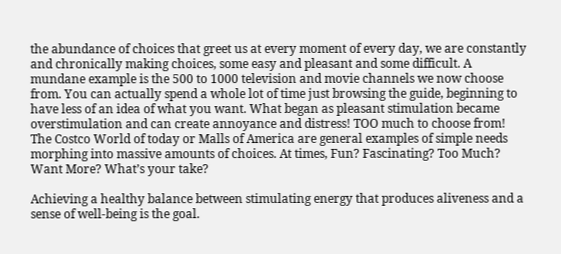the abundance of choices that greet us at every moment of every day, we are constantly and chronically making choices, some easy and pleasant and some difficult. A mundane example is the 500 to 1000 television and movie channels we now choose from. You can actually spend a whole lot of time just browsing the guide, beginning to have less of an idea of what you want. What began as pleasant stimulation became overstimulation and can create annoyance and distress! TOO much to choose from! The Costco World of today or Malls of America are general examples of simple needs morphing into massive amounts of choices. At times, Fun? Fascinating? Too Much? Want More? What’s your take?

Achieving a healthy balance between stimulating energy that produces aliveness and a sense of well-being is the goal.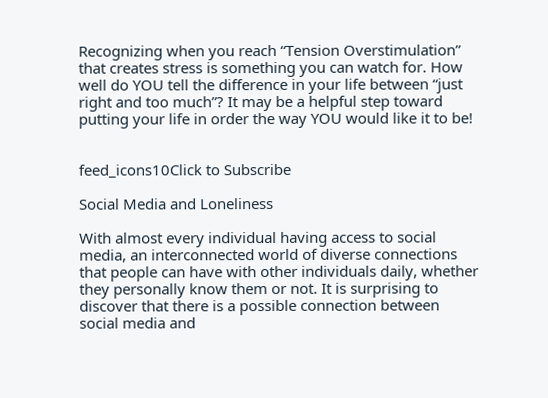Recognizing when you reach “Tension Overstimulation” that creates stress is something you can watch for. How well do YOU tell the difference in your life between “just right and too much”? It may be a helpful step toward putting your life in order the way YOU would like it to be!


feed_icons10Click to Subscribe

Social Media and Loneliness

With almost every individual having access to social media, an interconnected world of diverse connections that people can have with other individuals daily, whether they personally know them or not. It is surprising to discover that there is a possible connection between social media and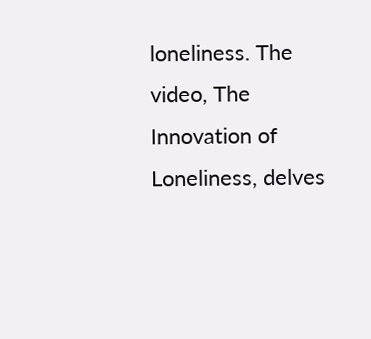loneliness. The video, The Innovation of Loneliness, delves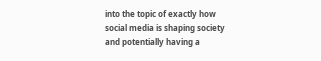into the topic of exactly how social media is shaping society and potentially having a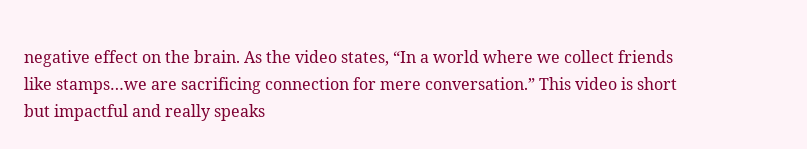negative effect on the brain. As the video states, “In a world where we collect friends like stamps…we are sacrificing connection for mere conversation.” This video is short but impactful and really speaks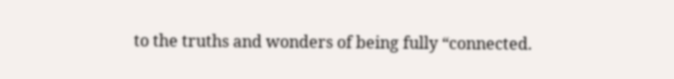to the truths and wonders of being fully “connected.